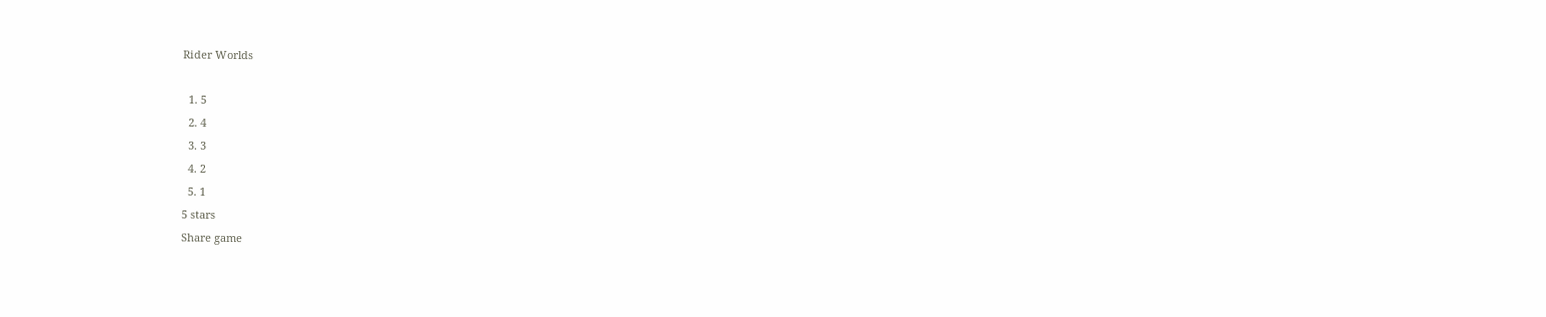Rider Worlds

  1. 5
  2. 4
  3. 3
  4. 2
  5. 1
5 stars
Share game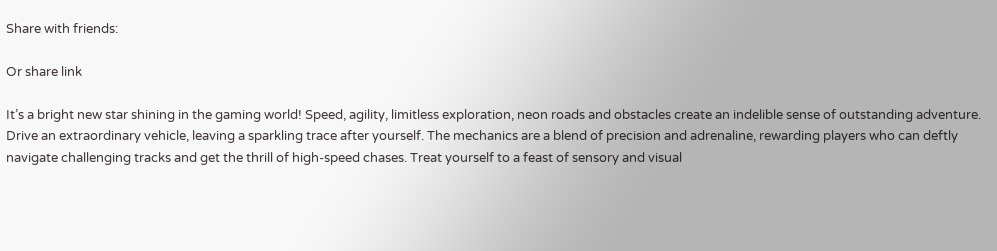Share with friends:

Or share link

It’s a bright new star shining in the gaming world! Speed, agility, limitless exploration, neon roads and obstacles create an indelible sense of outstanding adventure. Drive an extraordinary vehicle, leaving a sparkling trace after yourself. The mechanics are a blend of precision and adrenaline, rewarding players who can deftly navigate challenging tracks and get the thrill of high-speed chases. Treat yourself to a feast of sensory and visual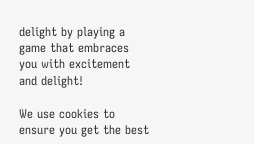delight by playing a game that embraces you with excitement and delight!

We use cookies to ensure you get the best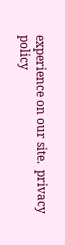experience on our site.  privacy policy